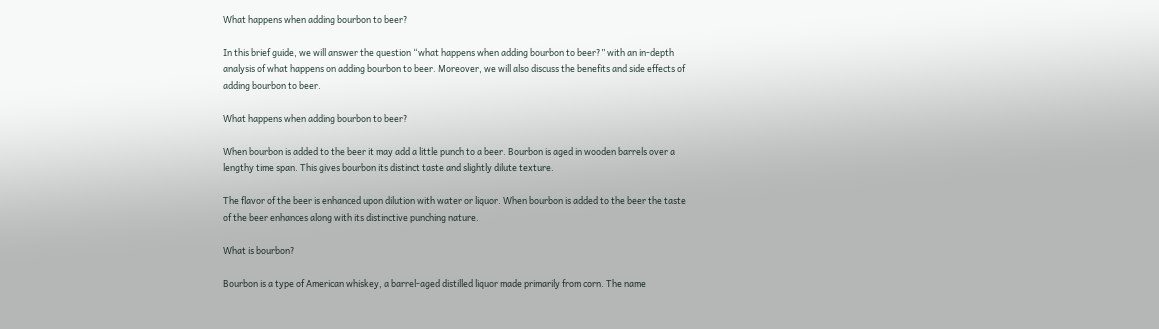What happens when adding bourbon to beer?

In this brief guide, we will answer the question “what happens when adding bourbon to beer?” with an in-depth analysis of what happens on adding bourbon to beer. Moreover, we will also discuss the benefits and side effects of adding bourbon to beer.

What happens when adding bourbon to beer?

When bourbon is added to the beer it may add a little punch to a beer. Bourbon is aged in wooden barrels over a lengthy time span. This gives bourbon its distinct taste and slightly dilute texture.

The flavor of the beer is enhanced upon dilution with water or liquor. When bourbon is added to the beer the taste of the beer enhances along with its distinctive punching nature.

What is bourbon?

Bourbon is a type of American whiskey, a barrel-aged distilled liquor made primarily from corn. The name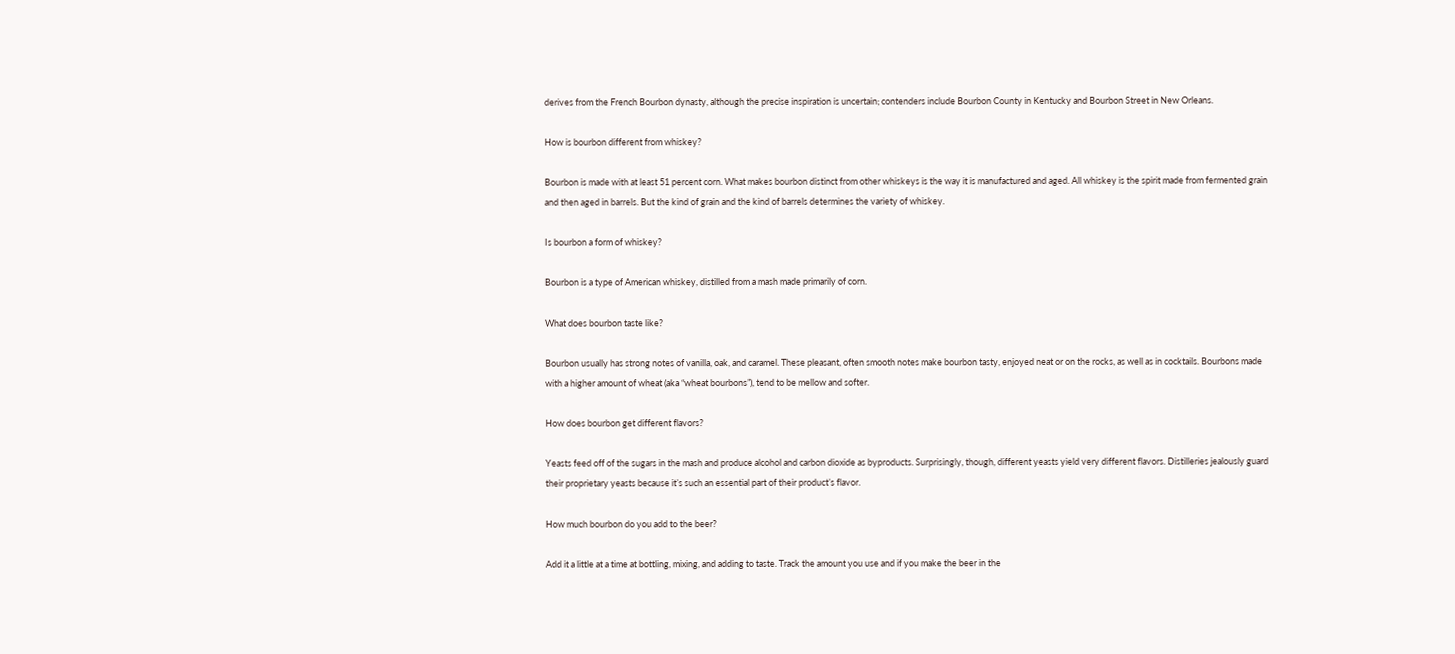derives from the French Bourbon dynasty, although the precise inspiration is uncertain; contenders include Bourbon County in Kentucky and Bourbon Street in New Orleans.

How is bourbon different from whiskey?

Bourbon is made with at least 51 percent corn. What makes bourbon distinct from other whiskeys is the way it is manufactured and aged. All whiskey is the spirit made from fermented grain and then aged in barrels. But the kind of grain and the kind of barrels determines the variety of whiskey.

Is bourbon a form of whiskey?

Bourbon is a type of American whiskey, distilled from a mash made primarily of corn.

What does bourbon taste like?

Bourbon usually has strong notes of vanilla, oak, and caramel. These pleasant, often smooth notes make bourbon tasty, enjoyed neat or on the rocks, as well as in cocktails. Bourbons made with a higher amount of wheat (aka “wheat bourbons”), tend to be mellow and softer.

How does bourbon get different flavors?

Yeasts feed off of the sugars in the mash and produce alcohol and carbon dioxide as byproducts. Surprisingly, though, different yeasts yield very different flavors. Distilleries jealously guard their proprietary yeasts because it’s such an essential part of their product’s flavor.

How much bourbon do you add to the beer?

Add it a little at a time at bottling, mixing, and adding to taste. Track the amount you use and if you make the beer in the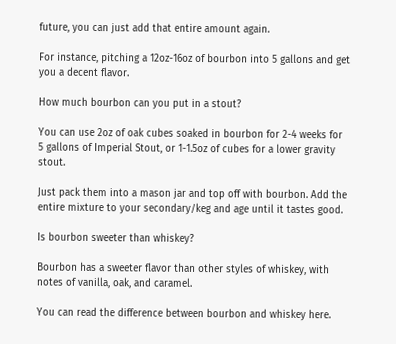future, you can just add that entire amount again.

For instance, pitching a 12oz-16oz of bourbon into 5 gallons and get you a decent flavor.

How much bourbon can you put in a stout?

You can use 2oz of oak cubes soaked in bourbon for 2-4 weeks for 5 gallons of Imperial Stout, or 1-1.5oz of cubes for a lower gravity stout.

Just pack them into a mason jar and top off with bourbon. Add the entire mixture to your secondary/keg and age until it tastes good.

Is bourbon sweeter than whiskey?

Bourbon has a sweeter flavor than other styles of whiskey, with notes of vanilla, oak, and caramel.

You can read the difference between bourbon and whiskey here.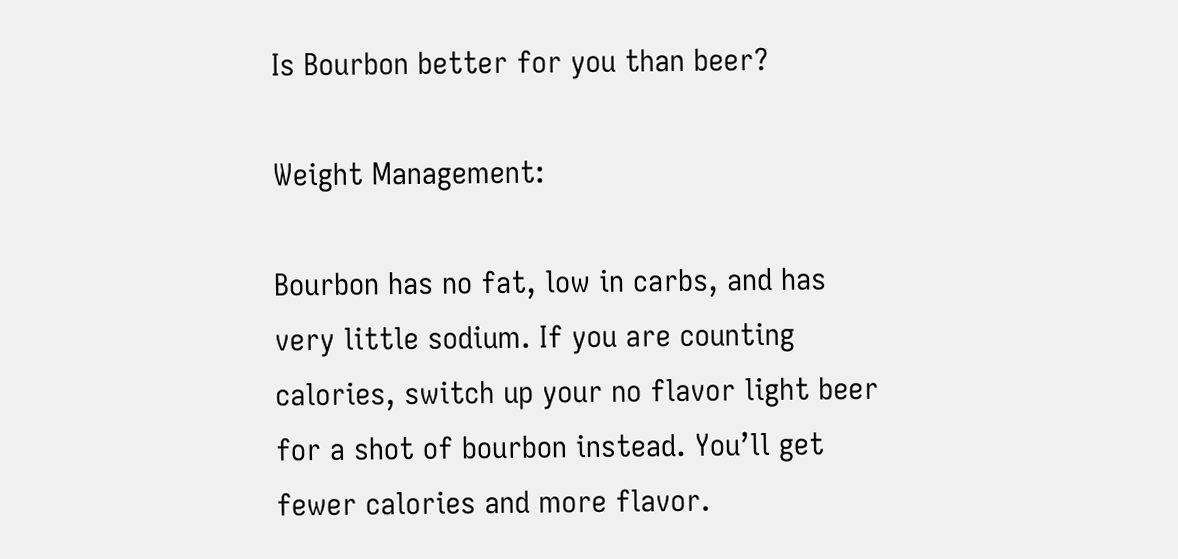Is Bourbon better for you than beer?

Weight Management:

Bourbon has no fat, low in carbs, and has very little sodium. If you are counting calories, switch up your no flavor light beer for a shot of bourbon instead. You’ll get fewer calories and more flavor.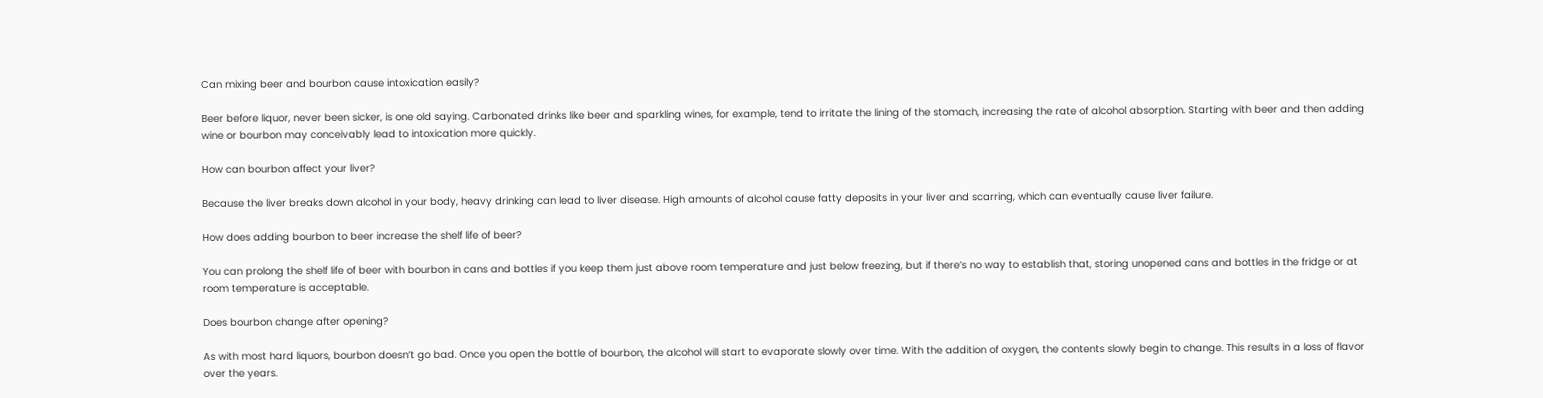Can mixing beer and bourbon cause intoxication easily?

Beer before liquor, never been sicker, is one old saying. Carbonated drinks like beer and sparkling wines, for example, tend to irritate the lining of the stomach, increasing the rate of alcohol absorption. Starting with beer and then adding wine or bourbon may conceivably lead to intoxication more quickly.

How can bourbon affect your liver?

Because the liver breaks down alcohol in your body, heavy drinking can lead to liver disease. High amounts of alcohol cause fatty deposits in your liver and scarring, which can eventually cause liver failure.

How does adding bourbon to beer increase the shelf life of beer?

You can prolong the shelf life of beer with bourbon in cans and bottles if you keep them just above room temperature and just below freezing, but if there’s no way to establish that, storing unopened cans and bottles in the fridge or at room temperature is acceptable.

Does bourbon change after opening?

As with most hard liquors, bourbon doesn’t go bad. Once you open the bottle of bourbon, the alcohol will start to evaporate slowly over time. With the addition of oxygen, the contents slowly begin to change. This results in a loss of flavor over the years.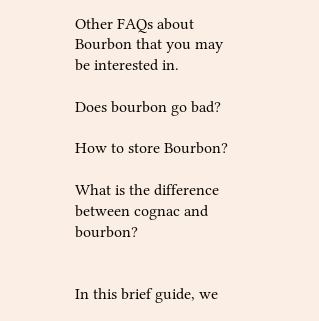Other FAQs about Bourbon that you may be interested in.

Does bourbon go bad?

How to store Bourbon?

What is the difference between cognac and bourbon?


In this brief guide, we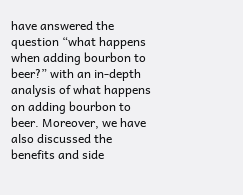have answered the question “what happens when adding bourbon to beer?” with an in-depth analysis of what happens on adding bourbon to beer. Moreover, we have also discussed the benefits and side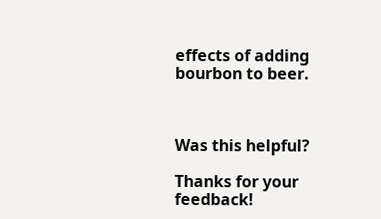effects of adding bourbon to beer.



Was this helpful?

Thanks for your feedback!